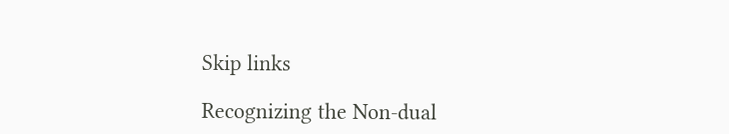Skip links

Recognizing the Non-dual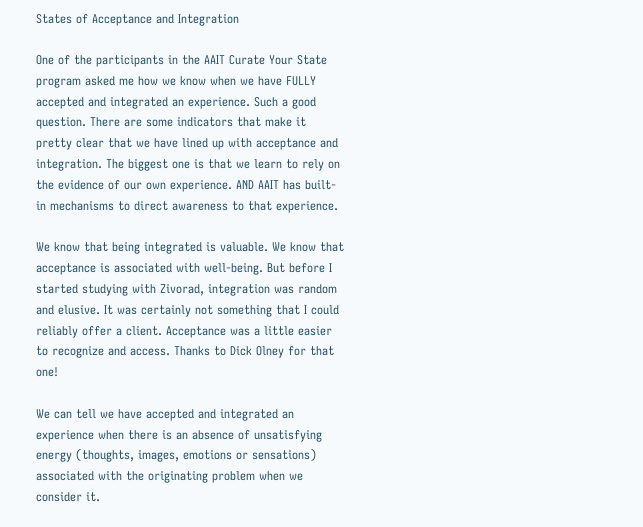States of Acceptance and Integration

One of the participants in the AAIT Curate Your State program asked me how we know when we have FULLY accepted and integrated an experience. Such a good question. There are some indicators that make it pretty clear that we have lined up with acceptance and integration. The biggest one is that we learn to rely on the evidence of our own experience. AND AAIT has built-in mechanisms to direct awareness to that experience.

We know that being integrated is valuable. We know that acceptance is associated with well-being. But before I started studying with Zivorad, integration was random and elusive. It was certainly not something that I could reliably offer a client. Acceptance was a little easier to recognize and access. Thanks to Dick Olney for that one!

We can tell we have accepted and integrated an experience when there is an absence of unsatisfying energy (thoughts, images, emotions or sensations) associated with the originating problem when we consider it.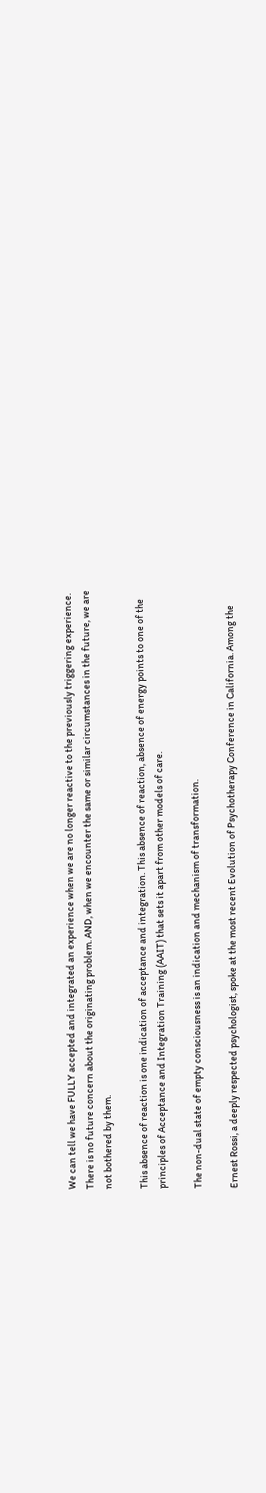We can tell we have FULLY accepted and integrated an experience when we are no longer reactive to the previously triggering experience. There is no future concern about the originating problem. AND, when we encounter the same or similar circumstances in the future, we are not bothered by them.

This absence of reaction is one indication of acceptance and integration. This absence of reaction, absence of energy points to one of the principles of Acceptance and Integration Training (AAIT) that sets it apart from other models of care.

The non-dual state of empty consciousness is an indication and mechanism of transformation.

Ernest Rossi, a deeply respected psychologist, spoke at the most recent Evolution of Psychotherapy Conference in California. Among the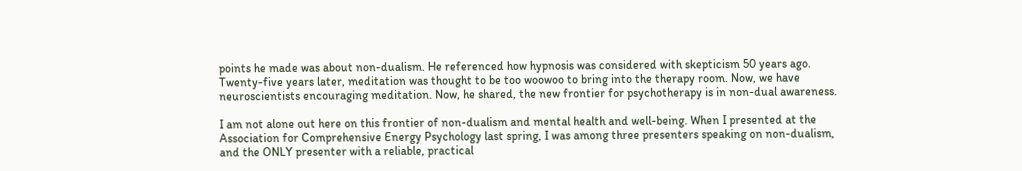points he made was about non-dualism. He referenced how hypnosis was considered with skepticism 50 years ago. Twenty-five years later, meditation was thought to be too woowoo to bring into the therapy room. Now, we have neuroscientists encouraging meditation. Now, he shared, the new frontier for psychotherapy is in non-dual awareness.

I am not alone out here on this frontier of non-dualism and mental health and well-being. When I presented at the Association for Comprehensive Energy Psychology last spring, I was among three presenters speaking on non-dualism, and the ONLY presenter with a reliable, practical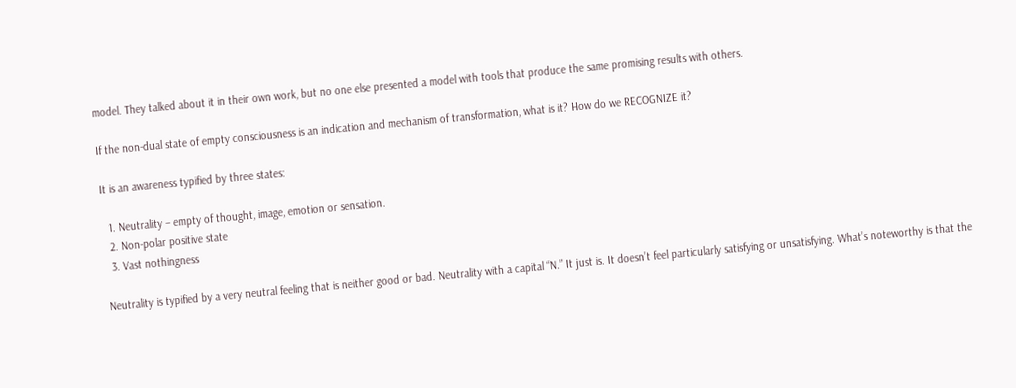model. They talked about it in their own work, but no one else presented a model with tools that produce the same promising results with others.

If the non-dual state of empty consciousness is an indication and mechanism of transformation, what is it? How do we RECOGNIZE it?

It is an awareness typified by three states:

  1. Neutrality – empty of thought, image, emotion or sensation.
  2. Non-polar positive state
  3. Vast nothingness

Neutrality is typified by a very neutral feeling that is neither good or bad. Neutrality with a capital “N.” It just is. It doesn’t feel particularly satisfying or unsatisfying. What’s noteworthy is that the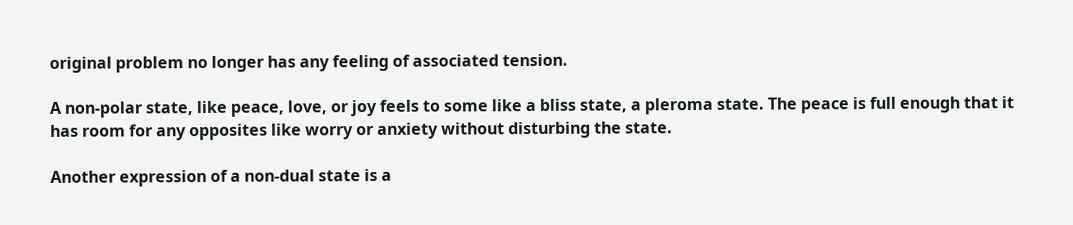original problem no longer has any feeling of associated tension.

A non-polar state, like peace, love, or joy feels to some like a bliss state, a pleroma state. The peace is full enough that it has room for any opposites like worry or anxiety without disturbing the state.

Another expression of a non-dual state is a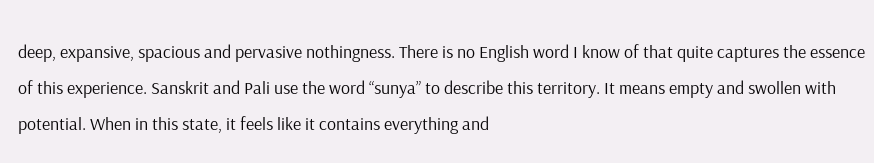deep, expansive, spacious and pervasive nothingness. There is no English word I know of that quite captures the essence of this experience. Sanskrit and Pali use the word “sunya” to describe this territory. It means empty and swollen with potential. When in this state, it feels like it contains everything and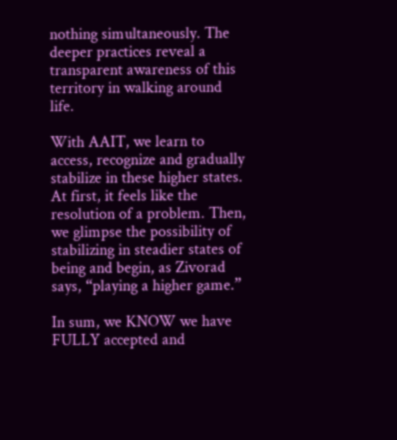nothing simultaneously. The deeper practices reveal a transparent awareness of this territory in walking around life.

With AAIT, we learn to access, recognize and gradually stabilize in these higher states. At first, it feels like the resolution of a problem. Then, we glimpse the possibility of stabilizing in steadier states of being and begin, as Zivorad says, “playing a higher game.”

In sum, we KNOW we have FULLY accepted and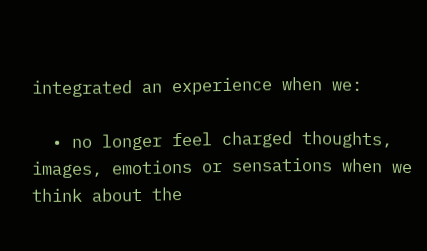integrated an experience when we:

  • no longer feel charged thoughts, images, emotions or sensations when we think about the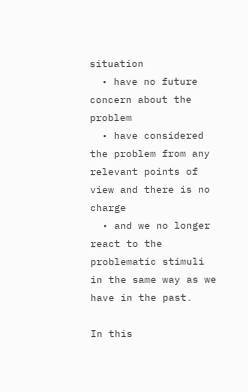situation
  • have no future concern about the problem
  • have considered the problem from any relevant points of view and there is no charge
  • and we no longer react to the problematic stimuli in the same way as we have in the past.

In this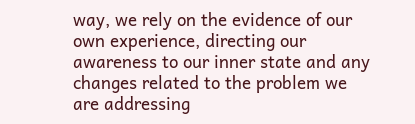way, we rely on the evidence of our own experience, directing our awareness to our inner state and any changes related to the problem we are addressing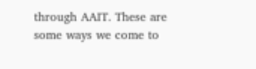through AAIT. These are some ways we come to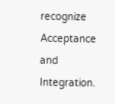recognize Acceptance and Integration.